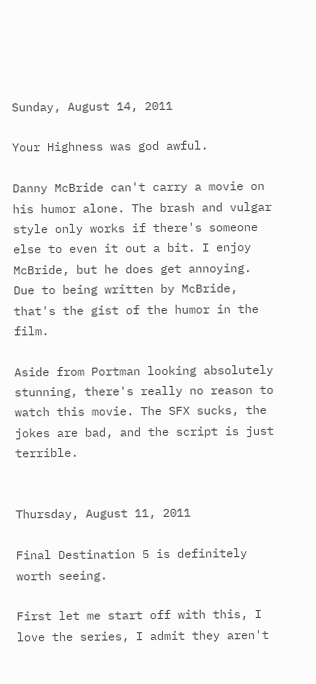Sunday, August 14, 2011

Your Highness was god awful.

Danny McBride can't carry a movie on his humor alone. The brash and vulgar style only works if there's someone else to even it out a bit. I enjoy McBride, but he does get annoying. Due to being written by McBride, that's the gist of the humor in the film.

Aside from Portman looking absolutely stunning, there's really no reason to watch this movie. The SFX sucks, the jokes are bad, and the script is just terrible.


Thursday, August 11, 2011

Final Destination 5 is definitely worth seeing.

First let me start off with this, I love the series, I admit they aren't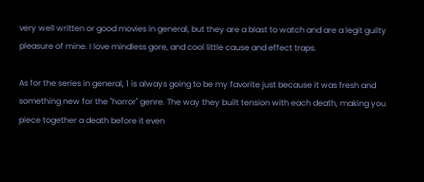very well written or good movies in general, but they are a blast to watch and are a legit guilty pleasure of mine. I love mindless gore, and cool little cause and effect traps.

As for the series in general, 1 is always going to be my favorite just because it was fresh and something new for the "horror" genre. The way they built tension with each death, making you piece together a death before it even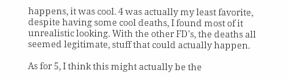happens, it was cool. 4 was actually my least favorite, despite having some cool deaths, I found most of it unrealistic looking. With the other FD's, the deaths all seemed legitimate, stuff that could actually happen.

As for 5, I think this might actually be the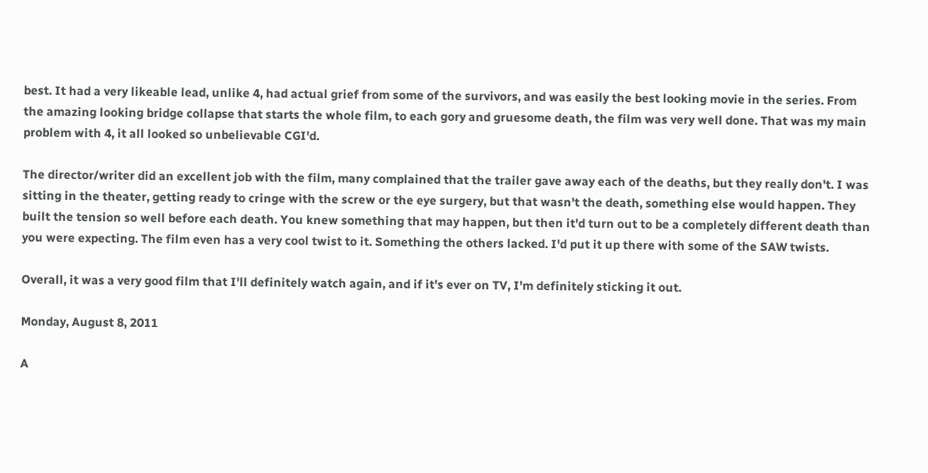best. It had a very likeable lead, unlike 4, had actual grief from some of the survivors, and was easily the best looking movie in the series. From the amazing looking bridge collapse that starts the whole film, to each gory and gruesome death, the film was very well done. That was my main problem with 4, it all looked so unbelievable CGI'd.

The director/writer did an excellent job with the film, many complained that the trailer gave away each of the deaths, but they really don't. I was sitting in the theater, getting ready to cringe with the screw or the eye surgery, but that wasn't the death, something else would happen. They built the tension so well before each death. You knew something that may happen, but then it'd turn out to be a completely different death than you were expecting. The film even has a very cool twist to it. Something the others lacked. I'd put it up there with some of the SAW twists.

Overall, it was a very good film that I'll definitely watch again, and if it's ever on TV, I'm definitely sticking it out.

Monday, August 8, 2011

A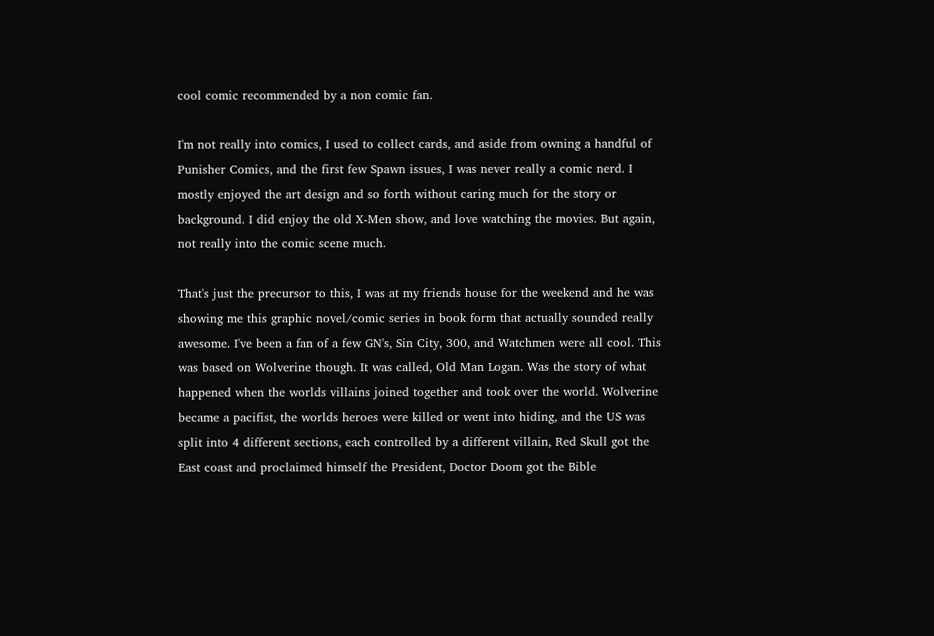cool comic recommended by a non comic fan.

I'm not really into comics, I used to collect cards, and aside from owning a handful of Punisher Comics, and the first few Spawn issues, I was never really a comic nerd. I mostly enjoyed the art design and so forth without caring much for the story or background. I did enjoy the old X-Men show, and love watching the movies. But again, not really into the comic scene much.

That's just the precursor to this, I was at my friends house for the weekend and he was showing me this graphic novel/comic series in book form that actually sounded really awesome. I've been a fan of a few GN's, Sin City, 300, and Watchmen were all cool. This was based on Wolverine though. It was called, Old Man Logan. Was the story of what happened when the worlds villains joined together and took over the world. Wolverine became a pacifist, the worlds heroes were killed or went into hiding, and the US was split into 4 different sections, each controlled by a different villain, Red Skull got the East coast and proclaimed himself the President, Doctor Doom got the Bible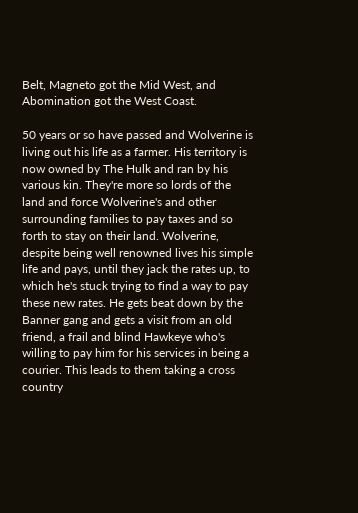Belt, Magneto got the Mid West, and Abomination got the West Coast.

50 years or so have passed and Wolverine is living out his life as a farmer. His territory is now owned by The Hulk and ran by his various kin. They're more so lords of the land and force Wolverine's and other surrounding families to pay taxes and so forth to stay on their land. Wolverine, despite being well renowned lives his simple life and pays, until they jack the rates up, to which he's stuck trying to find a way to pay these new rates. He gets beat down by the Banner gang and gets a visit from an old friend, a frail and blind Hawkeye who's willing to pay him for his services in being a courier. This leads to them taking a cross country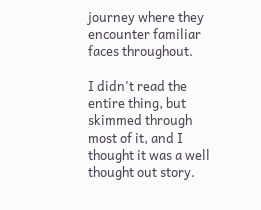journey where they encounter familiar faces throughout.

I didn't read the entire thing, but skimmed through most of it, and I thought it was a well thought out story.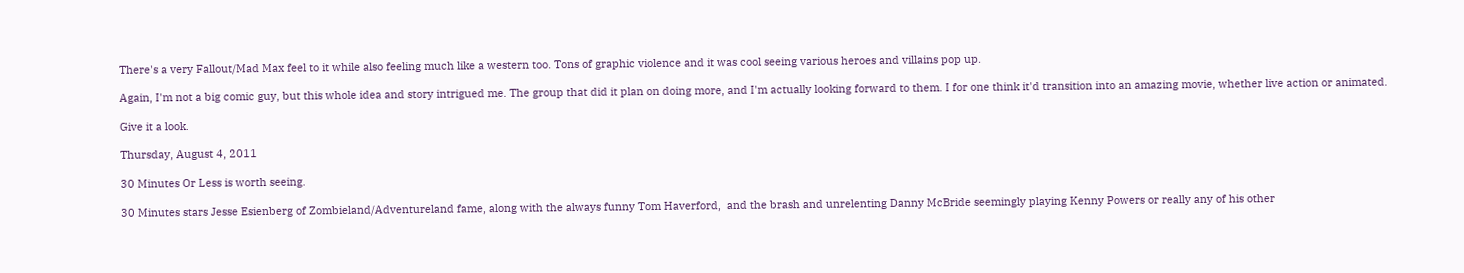There's a very Fallout/Mad Max feel to it while also feeling much like a western too. Tons of graphic violence and it was cool seeing various heroes and villains pop up.

Again, I'm not a big comic guy, but this whole idea and story intrigued me. The group that did it plan on doing more, and I'm actually looking forward to them. I for one think it'd transition into an amazing movie, whether live action or animated.

Give it a look.

Thursday, August 4, 2011

30 Minutes Or Less is worth seeing.

30 Minutes stars Jesse Esienberg of Zombieland/Adventureland fame, along with the always funny Tom Haverford,  and the brash and unrelenting Danny McBride seemingly playing Kenny Powers or really any of his other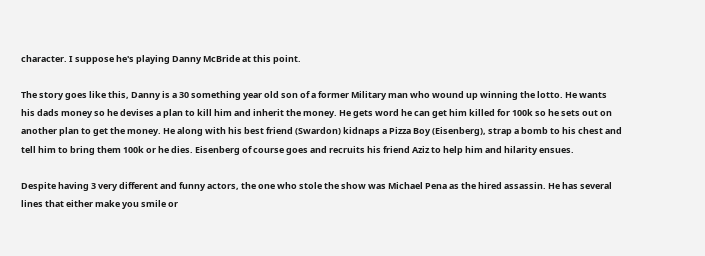character. I suppose he's playing Danny McBride at this point.

The story goes like this, Danny is a 30 something year old son of a former Military man who wound up winning the lotto. He wants his dads money so he devises a plan to kill him and inherit the money. He gets word he can get him killed for 100k so he sets out on another plan to get the money. He along with his best friend (Swardon) kidnaps a Pizza Boy (Eisenberg), strap a bomb to his chest and tell him to bring them 100k or he dies. Eisenberg of course goes and recruits his friend Aziz to help him and hilarity ensues.

Despite having 3 very different and funny actors, the one who stole the show was Michael Pena as the hired assassin. He has several lines that either make you smile or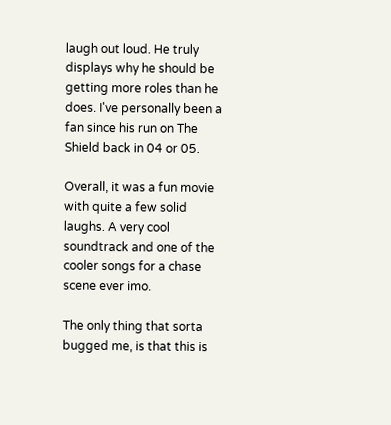laugh out loud. He truly displays why he should be getting more roles than he does. I've personally been a fan since his run on The Shield back in 04 or 05.

Overall, it was a fun movie with quite a few solid laughs. A very cool soundtrack and one of the cooler songs for a chase scene ever imo.

The only thing that sorta bugged me, is that this is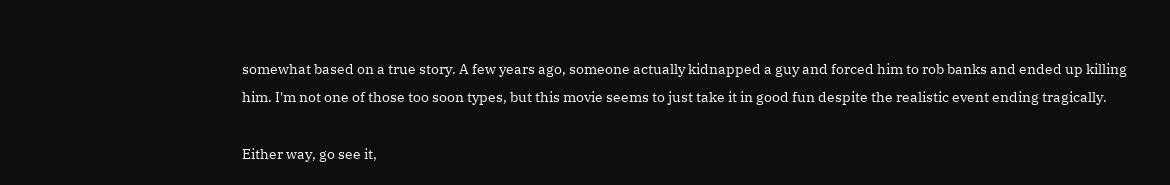somewhat based on a true story. A few years ago, someone actually kidnapped a guy and forced him to rob banks and ended up killing him. I'm not one of those too soon types, but this movie seems to just take it in good fun despite the realistic event ending tragically.

Either way, go see it,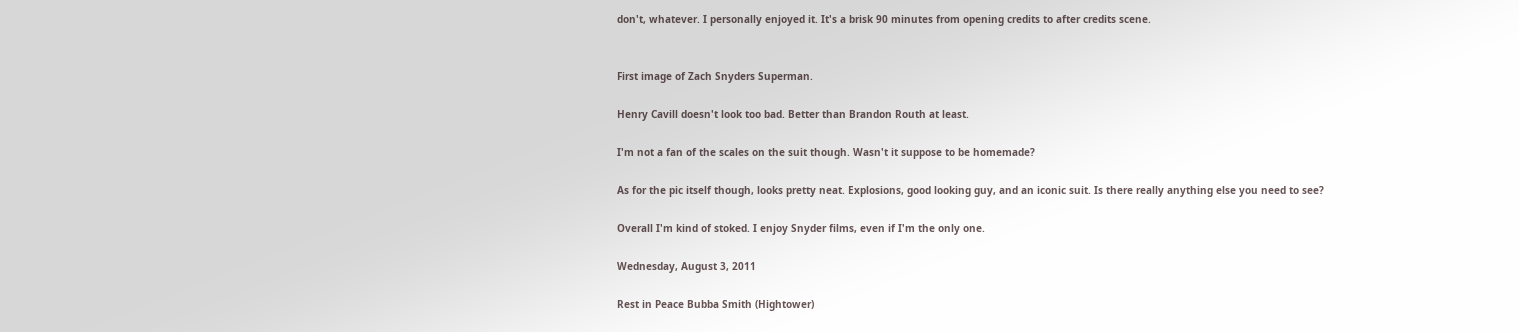don't, whatever. I personally enjoyed it. It's a brisk 90 minutes from opening credits to after credits scene.


First image of Zach Snyders Superman.

Henry Cavill doesn't look too bad. Better than Brandon Routh at least.

I'm not a fan of the scales on the suit though. Wasn't it suppose to be homemade?

As for the pic itself though, looks pretty neat. Explosions, good looking guy, and an iconic suit. Is there really anything else you need to see?

Overall I'm kind of stoked. I enjoy Snyder films, even if I'm the only one.

Wednesday, August 3, 2011

Rest in Peace Bubba Smith (Hightower)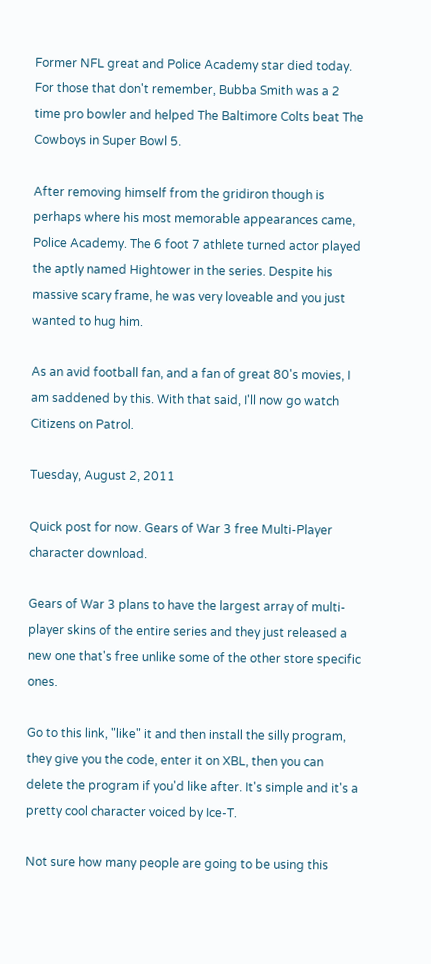Former NFL great and Police Academy star died today. For those that don't remember, Bubba Smith was a 2 time pro bowler and helped The Baltimore Colts beat The Cowboys in Super Bowl 5.

After removing himself from the gridiron though is perhaps where his most memorable appearances came, Police Academy. The 6 foot 7 athlete turned actor played the aptly named Hightower in the series. Despite his massive scary frame, he was very loveable and you just wanted to hug him.

As an avid football fan, and a fan of great 80's movies, I am saddened by this. With that said, I'll now go watch Citizens on Patrol.

Tuesday, August 2, 2011

Quick post for now. Gears of War 3 free Multi-Player character download.

Gears of War 3 plans to have the largest array of multi-player skins of the entire series and they just released a new one that's free unlike some of the other store specific ones.

Go to this link, "like" it and then install the silly program, they give you the code, enter it on XBL, then you can delete the program if you'd like after. It's simple and it's a pretty cool character voiced by Ice-T.

Not sure how many people are going to be using this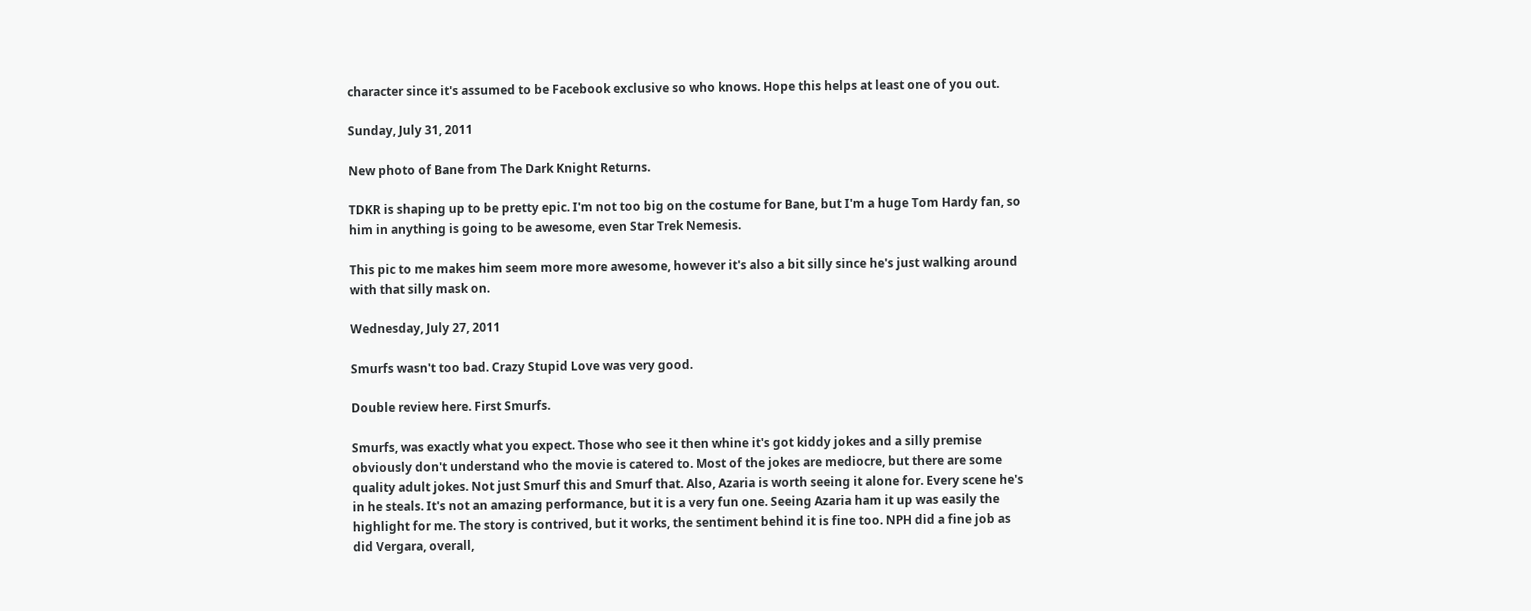character since it's assumed to be Facebook exclusive so who knows. Hope this helps at least one of you out.

Sunday, July 31, 2011

New photo of Bane from The Dark Knight Returns.

TDKR is shaping up to be pretty epic. I'm not too big on the costume for Bane, but I'm a huge Tom Hardy fan, so him in anything is going to be awesome, even Star Trek Nemesis.

This pic to me makes him seem more more awesome, however it's also a bit silly since he's just walking around with that silly mask on.

Wednesday, July 27, 2011

Smurfs wasn't too bad. Crazy Stupid Love was very good.

Double review here. First Smurfs.

Smurfs, was exactly what you expect. Those who see it then whine it's got kiddy jokes and a silly premise obviously don't understand who the movie is catered to. Most of the jokes are mediocre, but there are some quality adult jokes. Not just Smurf this and Smurf that. Also, Azaria is worth seeing it alone for. Every scene he's in he steals. It's not an amazing performance, but it is a very fun one. Seeing Azaria ham it up was easily the highlight for me. The story is contrived, but it works, the sentiment behind it is fine too. NPH did a fine job as did Vergara, overall,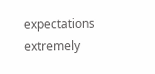expectations extremely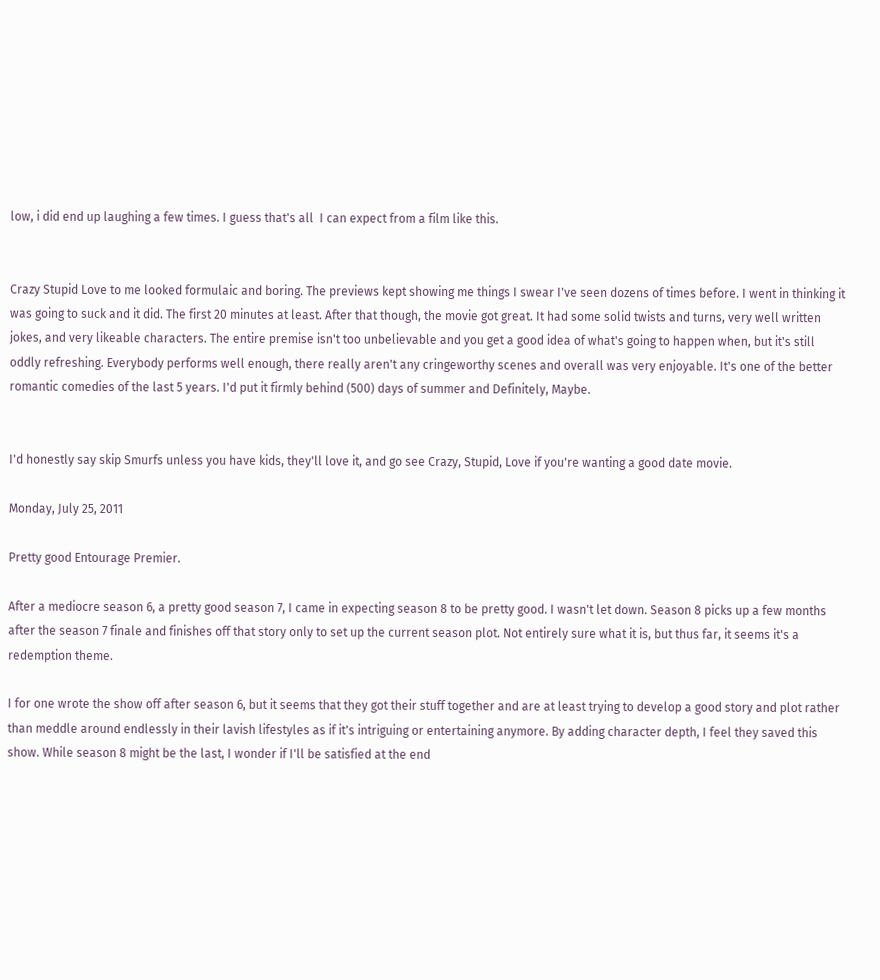low, i did end up laughing a few times. I guess that's all  I can expect from a film like this.


Crazy Stupid Love to me looked formulaic and boring. The previews kept showing me things I swear I've seen dozens of times before. I went in thinking it was going to suck and it did. The first 20 minutes at least. After that though, the movie got great. It had some solid twists and turns, very well written jokes, and very likeable characters. The entire premise isn't too unbelievable and you get a good idea of what's going to happen when, but it's still oddly refreshing. Everybody performs well enough, there really aren't any cringeworthy scenes and overall was very enjoyable. It's one of the better romantic comedies of the last 5 years. I'd put it firmly behind (500) days of summer and Definitely, Maybe.


I'd honestly say skip Smurfs unless you have kids, they'll love it, and go see Crazy, Stupid, Love if you're wanting a good date movie.

Monday, July 25, 2011

Pretty good Entourage Premier.

After a mediocre season 6, a pretty good season 7, I came in expecting season 8 to be pretty good. I wasn't let down. Season 8 picks up a few months after the season 7 finale and finishes off that story only to set up the current season plot. Not entirely sure what it is, but thus far, it seems it's a redemption theme.

I for one wrote the show off after season 6, but it seems that they got their stuff together and are at least trying to develop a good story and plot rather than meddle around endlessly in their lavish lifestyles as if it's intriguing or entertaining anymore. By adding character depth, I feel they saved this show. While season 8 might be the last, I wonder if I'll be satisfied at the end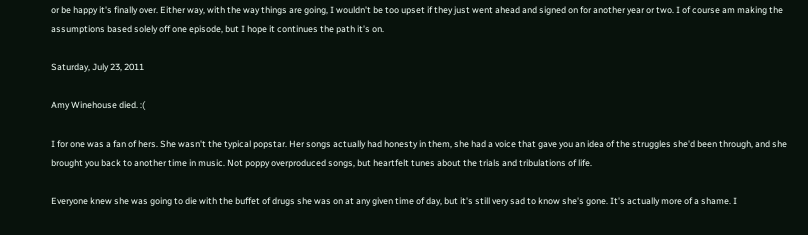or be happy it's finally over. Either way, with the way things are going, I wouldn't be too upset if they just went ahead and signed on for another year or two. I of course am making the assumptions based solely off one episode, but I hope it continues the path it's on.

Saturday, July 23, 2011

Amy Winehouse died. :(

I for one was a fan of hers. She wasn't the typical popstar. Her songs actually had honesty in them, she had a voice that gave you an idea of the struggles she'd been through, and she brought you back to another time in music. Not poppy overproduced songs, but heartfelt tunes about the trials and tribulations of life.

Everyone knew she was going to die with the buffet of drugs she was on at any given time of day, but it's still very sad to know she's gone. It's actually more of a shame. I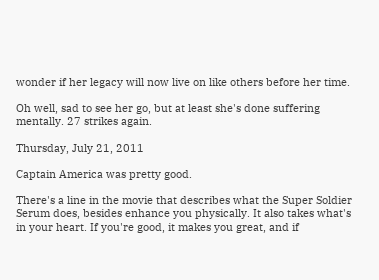wonder if her legacy will now live on like others before her time.

Oh well, sad to see her go, but at least she's done suffering mentally. 27 strikes again.

Thursday, July 21, 2011

Captain America was pretty good.

There's a line in the movie that describes what the Super Soldier Serum does, besides enhance you physically. It also takes what's in your heart. If you're good, it makes you great, and if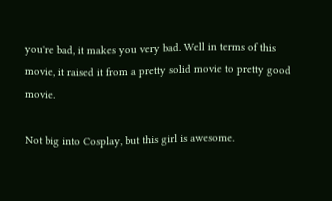you're bad, it makes you very bad. Well in terms of this movie, it raised it from a pretty solid movie to pretty good movie.

Not big into Cosplay, but this girl is awesome.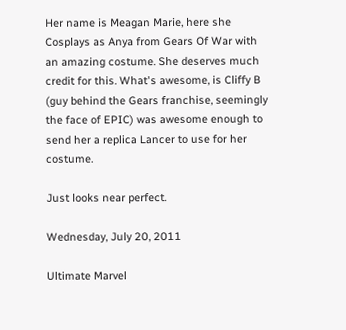Her name is Meagan Marie, here she Cosplays as Anya from Gears Of War with an amazing costume. She deserves much credit for this. What's awesome, is Cliffy B (guy behind the Gears franchise, seemingly the face of EPIC) was awesome enough to send her a replica Lancer to use for her costume.

Just looks near perfect.

Wednesday, July 20, 2011

Ultimate Marvel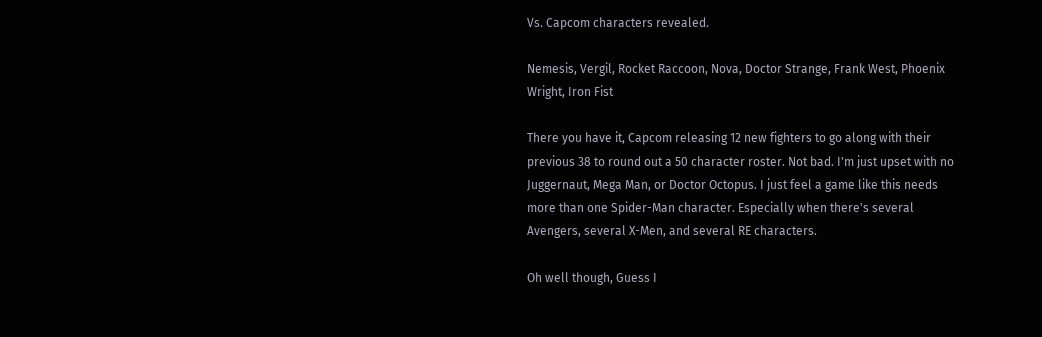Vs. Capcom characters revealed.

Nemesis, Vergil, Rocket Raccoon, Nova, Doctor Strange, Frank West, Phoenix Wright, Iron Fist

There you have it, Capcom releasing 12 new fighters to go along with their previous 38 to round out a 50 character roster. Not bad. I'm just upset with no Juggernaut, Mega Man, or Doctor Octopus. I just feel a game like this needs more than one Spider-Man character. Especially when there's several Avengers, several X-Men, and several RE characters.

Oh well though, Guess I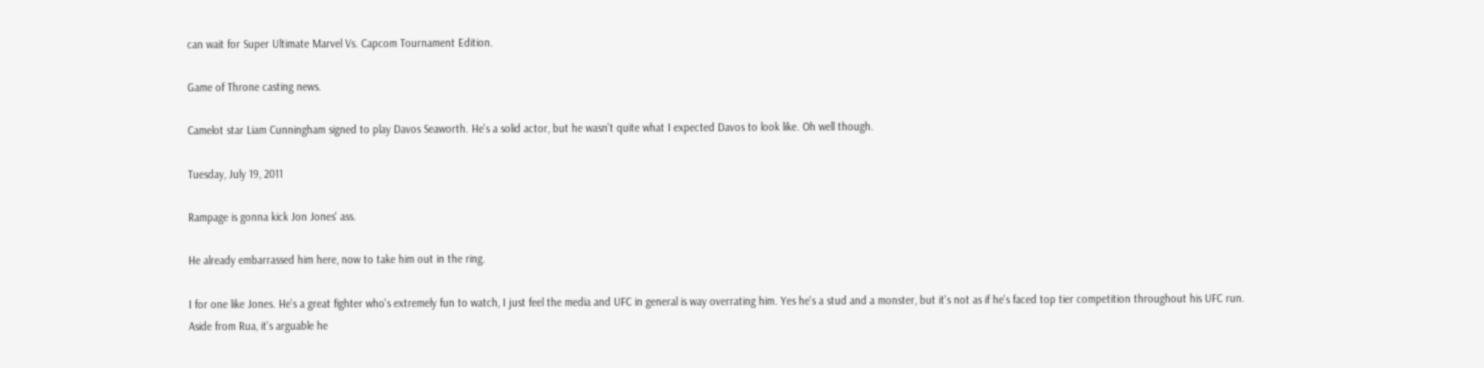can wait for Super Ultimate Marvel Vs. Capcom Tournament Edition.

Game of Throne casting news.

Camelot star Liam Cunningham signed to play Davos Seaworth. He's a solid actor, but he wasn't quite what I expected Davos to look like. Oh well though.

Tuesday, July 19, 2011

Rampage is gonna kick Jon Jones' ass.

He already embarrassed him here, now to take him out in the ring.

I for one like Jones. He's a great fighter who's extremely fun to watch, I just feel the media and UFC in general is way overrating him. Yes he's a stud and a monster, but it's not as if he's faced top tier competition throughout his UFC run. Aside from Rua, it's arguable he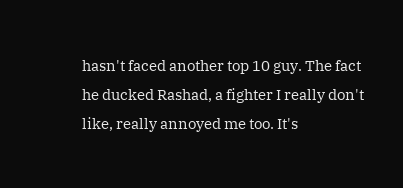hasn't faced another top 10 guy. The fact he ducked Rashad, a fighter I really don't like, really annoyed me too. It's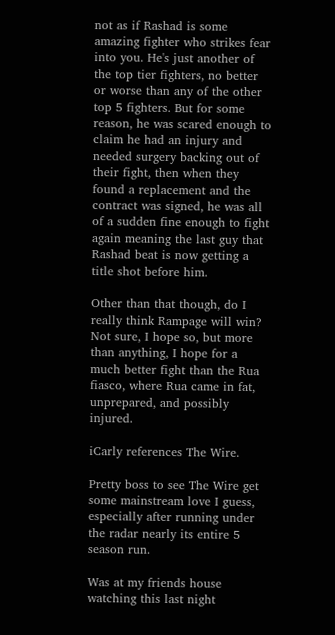not as if Rashad is some amazing fighter who strikes fear into you. He's just another of the top tier fighters, no better or worse than any of the other top 5 fighters. But for some reason, he was scared enough to claim he had an injury and needed surgery backing out of their fight, then when they found a replacement and the contract was signed, he was all of a sudden fine enough to fight again meaning the last guy that Rashad beat is now getting a title shot before him.

Other than that though, do I really think Rampage will win? Not sure, I hope so, but more than anything, I hope for a  much better fight than the Rua fiasco, where Rua came in fat, unprepared, and possibly injured.

iCarly references The Wire.

Pretty boss to see The Wire get some mainstream love I guess, especially after running under the radar nearly its entire 5 season run.

Was at my friends house watching this last night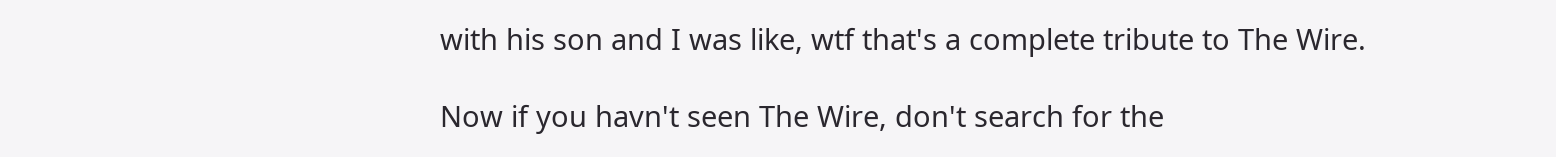with his son and I was like, wtf that's a complete tribute to The Wire.

Now if you havn't seen The Wire, don't search for the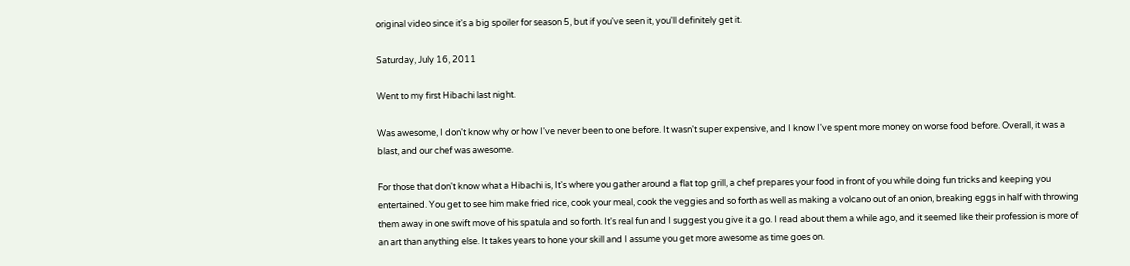original video since it's a big spoiler for season 5, but if you've seen it, you'll definitely get it.

Saturday, July 16, 2011

Went to my first Hibachi last night.

Was awesome, I don't know why or how I've never been to one before. It wasn't super expensive, and I know I've spent more money on worse food before. Overall, it was a blast, and our chef was awesome.

For those that don't know what a Hibachi is, It's where you gather around a flat top grill, a chef prepares your food in front of you while doing fun tricks and keeping you entertained. You get to see him make fried rice, cook your meal, cook the veggies and so forth as well as making a volcano out of an onion, breaking eggs in half with throwing them away in one swift move of his spatula and so forth. It's real fun and I suggest you give it a go. I read about them a while ago, and it seemed like their profession is more of an art than anything else. It takes years to hone your skill and I assume you get more awesome as time goes on.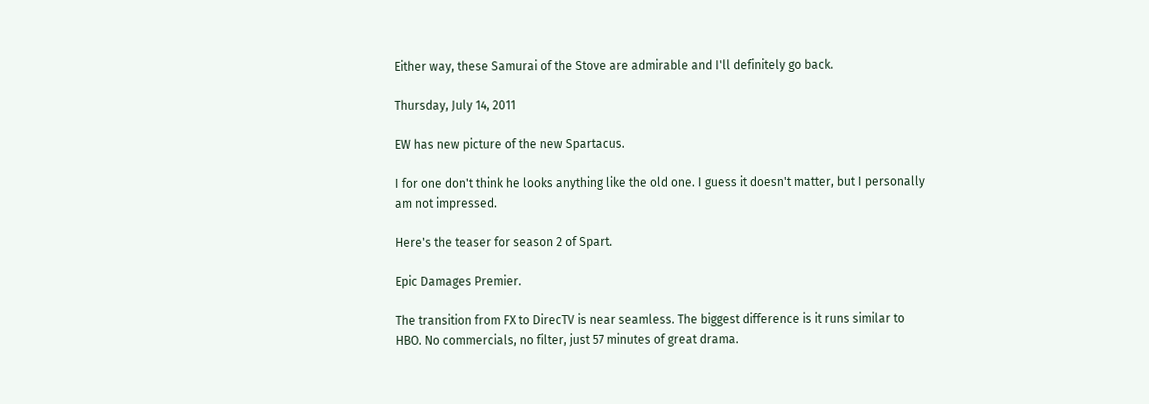Either way, these Samurai of the Stove are admirable and I'll definitely go back.

Thursday, July 14, 2011

EW has new picture of the new Spartacus.

I for one don't think he looks anything like the old one. I guess it doesn't matter, but I personally am not impressed.

Here's the teaser for season 2 of Spart.

Epic Damages Premier.

The transition from FX to DirecTV is near seamless. The biggest difference is it runs similar to HBO. No commercials, no filter, just 57 minutes of great drama.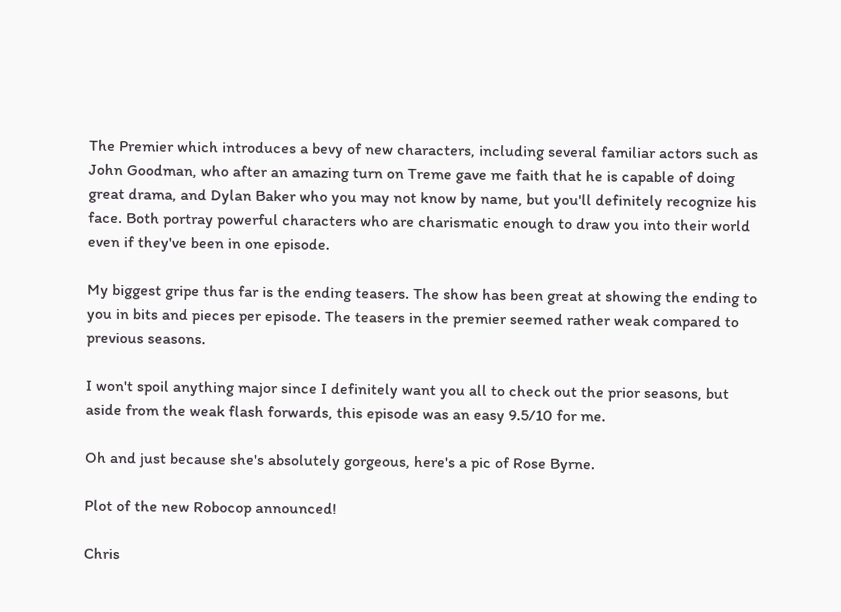The Premier which introduces a bevy of new characters, including several familiar actors such as John Goodman, who after an amazing turn on Treme gave me faith that he is capable of doing great drama, and Dylan Baker who you may not know by name, but you'll definitely recognize his face. Both portray powerful characters who are charismatic enough to draw you into their world even if they've been in one episode.

My biggest gripe thus far is the ending teasers. The show has been great at showing the ending to you in bits and pieces per episode. The teasers in the premier seemed rather weak compared to previous seasons.

I won't spoil anything major since I definitely want you all to check out the prior seasons, but aside from the weak flash forwards, this episode was an easy 9.5/10 for me.

Oh and just because she's absolutely gorgeous, here's a pic of Rose Byrne.

Plot of the new Robocop announced!

Chris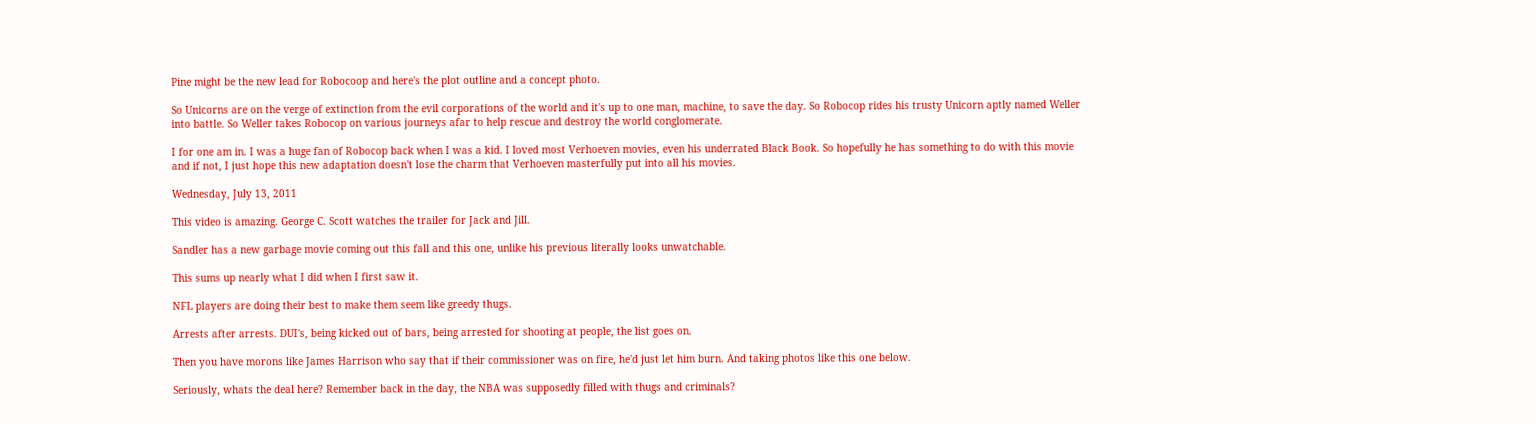Pine might be the new lead for Robocoop and here's the plot outline and a concept photo.

So Unicorns are on the verge of extinction from the evil corporations of the world and it's up to one man, machine, to save the day. So Robocop rides his trusty Unicorn aptly named Weller into battle. So Weller takes Robocop on various journeys afar to help rescue and destroy the world conglomerate.

I for one am in. I was a huge fan of Robocop back when I was a kid. I loved most Verhoeven movies, even his underrated Black Book. So hopefully he has something to do with this movie and if not, I just hope this new adaptation doesn't lose the charm that Verhoeven masterfully put into all his movies.

Wednesday, July 13, 2011

This video is amazing. George C. Scott watches the trailer for Jack and Jill.

Sandler has a new garbage movie coming out this fall and this one, unlike his previous literally looks unwatchable.

This sums up nearly what I did when I first saw it.

NFL players are doing their best to make them seem like greedy thugs.

Arrests after arrests. DUI's, being kicked out of bars, being arrested for shooting at people, the list goes on.

Then you have morons like James Harrison who say that if their commissioner was on fire, he'd just let him burn. And taking photos like this one below.

Seriously, whats the deal here? Remember back in the day, the NBA was supposedly filled with thugs and criminals?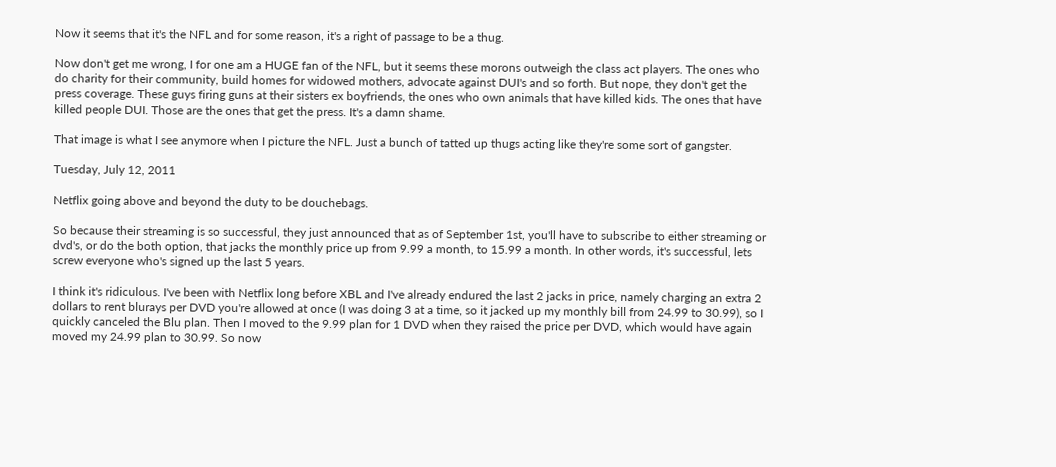Now it seems that it's the NFL and for some reason, it's a right of passage to be a thug.

Now don't get me wrong, I for one am a HUGE fan of the NFL, but it seems these morons outweigh the class act players. The ones who do charity for their community, build homes for widowed mothers, advocate against DUI's and so forth. But nope, they don't get the press coverage. These guys firing guns at their sisters ex boyfriends, the ones who own animals that have killed kids. The ones that have killed people DUI. Those are the ones that get the press. It's a damn shame.

That image is what I see anymore when I picture the NFL. Just a bunch of tatted up thugs acting like they're some sort of gangster.

Tuesday, July 12, 2011

Netflix going above and beyond the duty to be douchebags.

So because their streaming is so successful, they just announced that as of September 1st, you'll have to subscribe to either streaming or dvd's, or do the both option, that jacks the monthly price up from 9.99 a month, to 15.99 a month. In other words, it's successful, lets screw everyone who's signed up the last 5 years.

I think it's ridiculous. I've been with Netflix long before XBL and I've already endured the last 2 jacks in price, namely charging an extra 2 dollars to rent blurays per DVD you're allowed at once (I was doing 3 at a time, so it jacked up my monthly bill from 24.99 to 30.99), so I quickly canceled the Blu plan. Then I moved to the 9.99 plan for 1 DVD when they raised the price per DVD, which would have again moved my 24.99 plan to 30.99. So now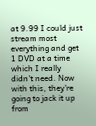at 9.99 I could just stream most everything and get 1 DVD at a time which I really didn't need. Now with this, they're going to jack it up from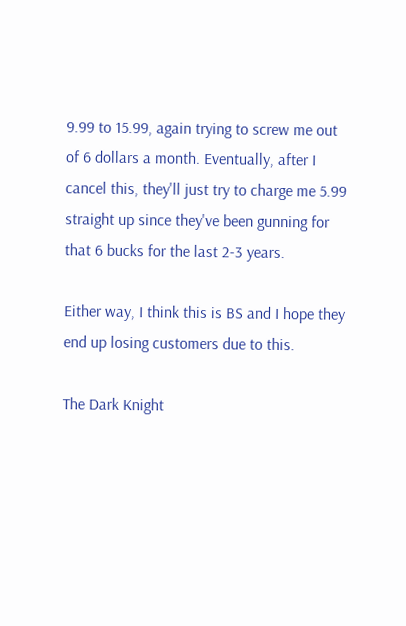9.99 to 15.99, again trying to screw me out of 6 dollars a month. Eventually, after I cancel this, they'll just try to charge me 5.99 straight up since they've been gunning for that 6 bucks for the last 2-3 years.

Either way, I think this is BS and I hope they end up losing customers due to this.

The Dark Knight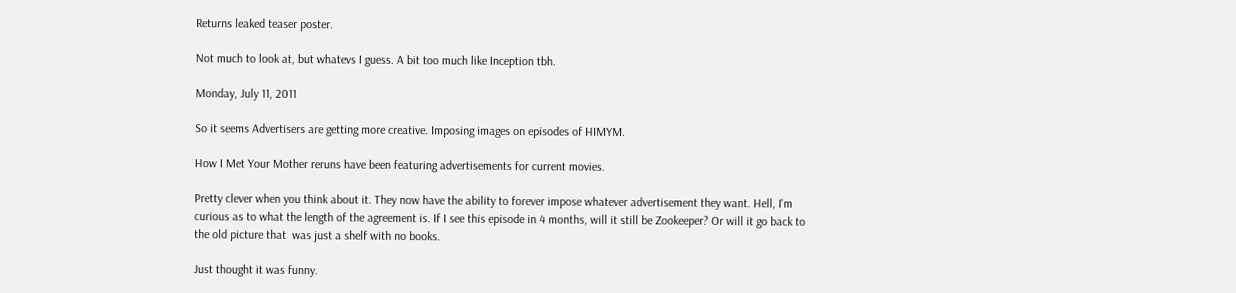Returns leaked teaser poster.

Not much to look at, but whatevs I guess. A bit too much like Inception tbh.

Monday, July 11, 2011

So it seems Advertisers are getting more creative. Imposing images on episodes of HIMYM.

How I Met Your Mother reruns have been featuring advertisements for current movies.

Pretty clever when you think about it. They now have the ability to forever impose whatever advertisement they want. Hell, I'm curious as to what the length of the agreement is. If I see this episode in 4 months, will it still be Zookeeper? Or will it go back to the old picture that  was just a shelf with no books.

Just thought it was funny.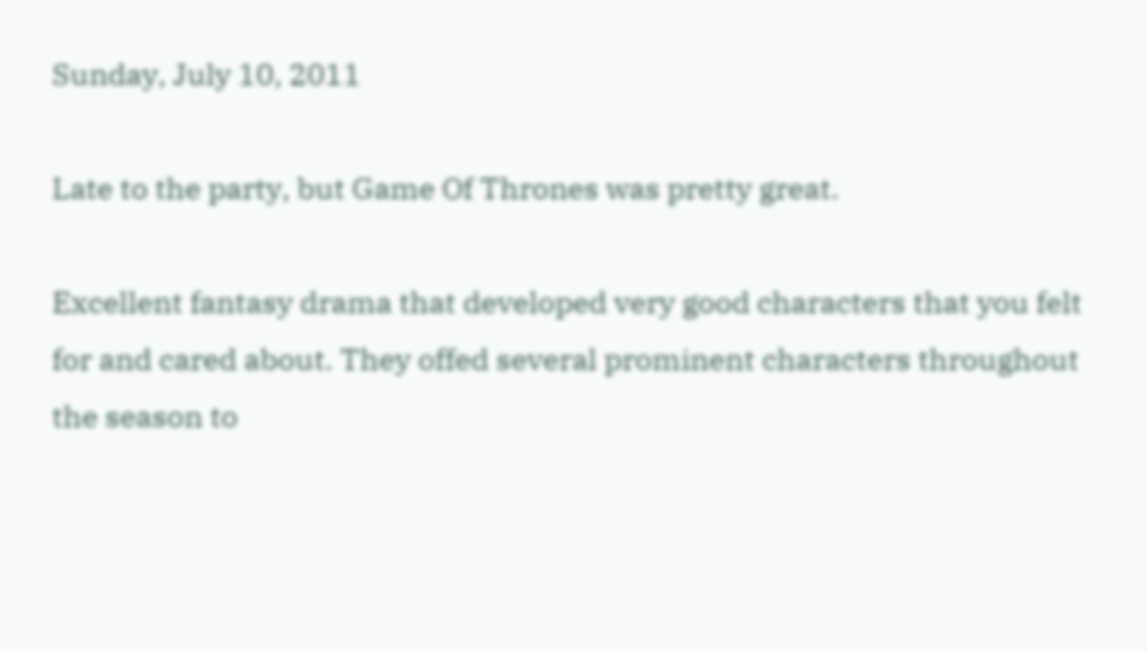Sunday, July 10, 2011

Late to the party, but Game Of Thrones was pretty great.

Excellent fantasy drama that developed very good characters that you felt for and cared about. They offed several prominent characters throughout the season to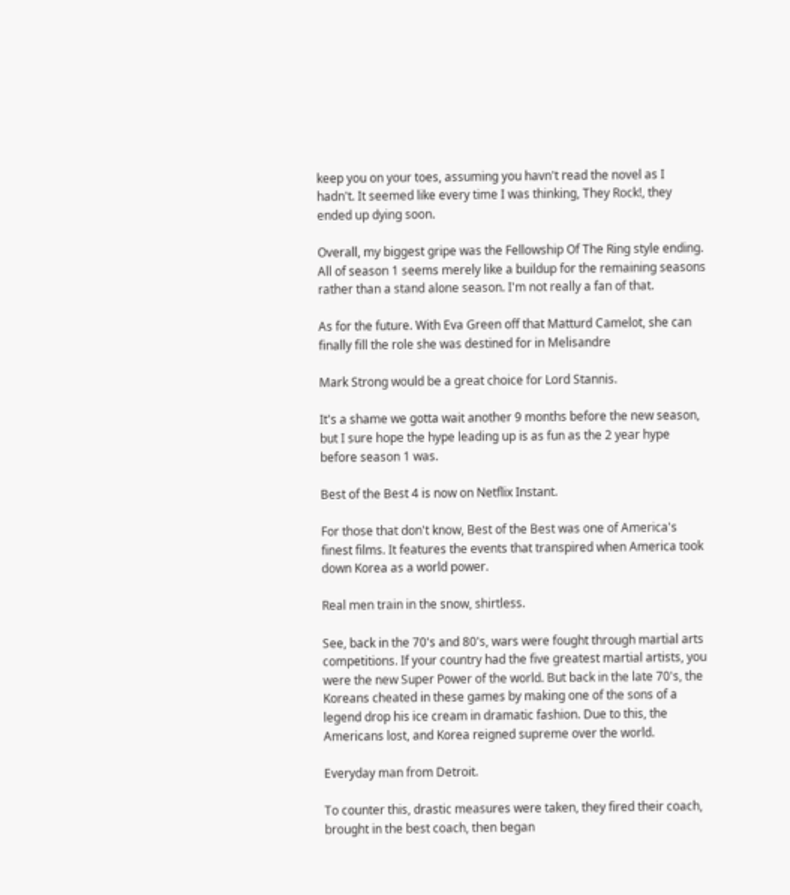keep you on your toes, assuming you havn't read the novel as I hadn't. It seemed like every time I was thinking, They Rock!, they ended up dying soon.

Overall, my biggest gripe was the Fellowship Of The Ring style ending. All of season 1 seems merely like a buildup for the remaining seasons rather than a stand alone season. I'm not really a fan of that.

As for the future. With Eva Green off that Matturd Camelot, she can finally fill the role she was destined for in Melisandre

Mark Strong would be a great choice for Lord Stannis.

It's a shame we gotta wait another 9 months before the new season, but I sure hope the hype leading up is as fun as the 2 year hype before season 1 was.

Best of the Best 4 is now on Netflix Instant.

For those that don't know, Best of the Best was one of America's finest films. It features the events that transpired when America took down Korea as a world power.

Real men train in the snow, shirtless.

See, back in the 70's and 80's, wars were fought through martial arts competitions. If your country had the five greatest martial artists, you were the new Super Power of the world. But back in the late 70's, the Koreans cheated in these games by making one of the sons of a legend drop his ice cream in dramatic fashion. Due to this, the Americans lost, and Korea reigned supreme over the world.

Everyday man from Detroit.

To counter this, drastic measures were taken, they fired their coach, brought in the best coach, then began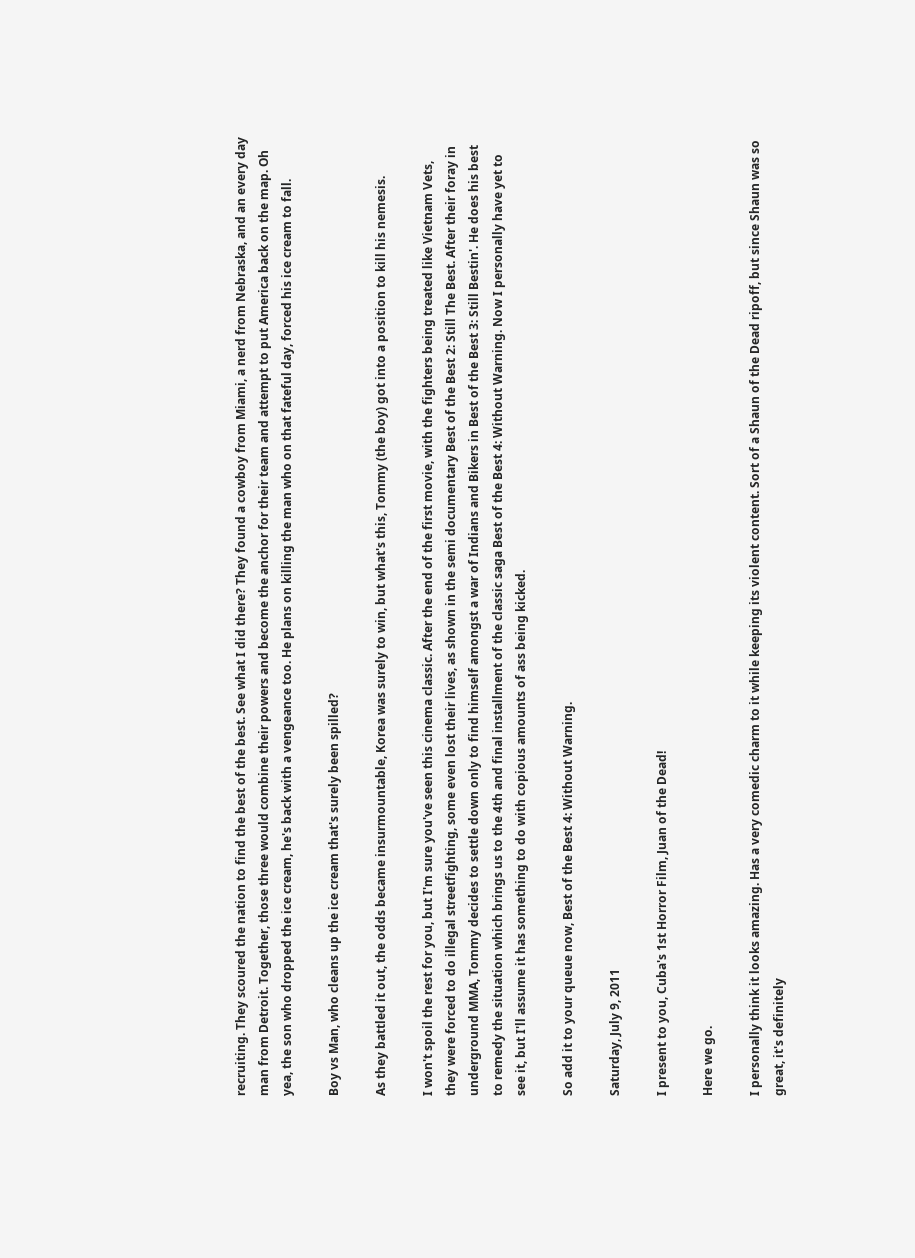recruiting. They scoured the nation to find the best of the best. See what I did there? They found a cowboy from Miami, a nerd from Nebraska, and an every day man from Detroit. Together, those three would combine their powers and become the anchor for their team and attempt to put America back on the map. Oh yea, the son who dropped the ice cream, he's back with a vengeance too. He plans on killing the man who on that fateful day, forced his ice cream to fall.

Boy vs Man, who cleans up the ice cream that's surely been spilled?

As they battled it out, the odds became insurmountable, Korea was surely to win, but what's this, Tommy (the boy) got into a position to kill his nemesis.

I won't spoil the rest for you, but I'm sure you've seen this cinema classic. After the end of the first movie, with the fighters being treated like Vietnam Vets, they were forced to do illegal streetfighting, some even lost their lives, as shown in the semi documentary Best of the Best 2: Still The Best. After their foray in underground MMA, Tommy decides to settle down only to find himself amongst a war of Indians and Bikers in Best of the Best 3: Still Bestin'. He does his best to remedy the situation which brings us to the 4th and final installment of the classic saga Best of the Best 4: Without Warning. Now I personally have yet to see it, but I'll assume it has something to do with copious amounts of ass being kicked.

So add it to your queue now, Best of the Best 4: Without Warning.

Saturday, July 9, 2011

I present to you, Cuba's 1st Horror Film, Juan of the Dead!

Here we go.

I personally think it looks amazing. Has a very comedic charm to it while keeping its violent content. Sort of a Shaun of the Dead ripoff, but since Shaun was so great, it's definitely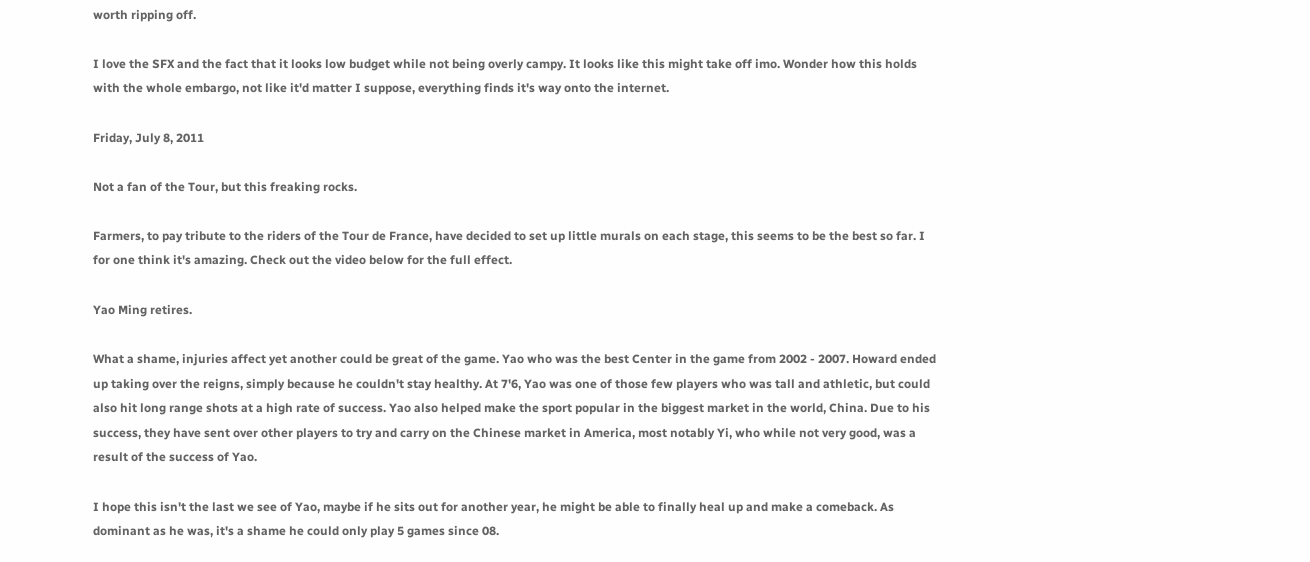worth ripping off.

I love the SFX and the fact that it looks low budget while not being overly campy. It looks like this might take off imo. Wonder how this holds with the whole embargo, not like it'd matter I suppose, everything finds it's way onto the internet.

Friday, July 8, 2011

Not a fan of the Tour, but this freaking rocks.

Farmers, to pay tribute to the riders of the Tour de France, have decided to set up little murals on each stage, this seems to be the best so far. I for one think it's amazing. Check out the video below for the full effect.

Yao Ming retires.

What a shame, injuries affect yet another could be great of the game. Yao who was the best Center in the game from 2002 - 2007. Howard ended up taking over the reigns, simply because he couldn't stay healthy. At 7'6, Yao was one of those few players who was tall and athletic, but could also hit long range shots at a high rate of success. Yao also helped make the sport popular in the biggest market in the world, China. Due to his success, they have sent over other players to try and carry on the Chinese market in America, most notably Yi, who while not very good, was a result of the success of Yao.

I hope this isn't the last we see of Yao, maybe if he sits out for another year, he might be able to finally heal up and make a comeback. As dominant as he was, it's a shame he could only play 5 games since 08.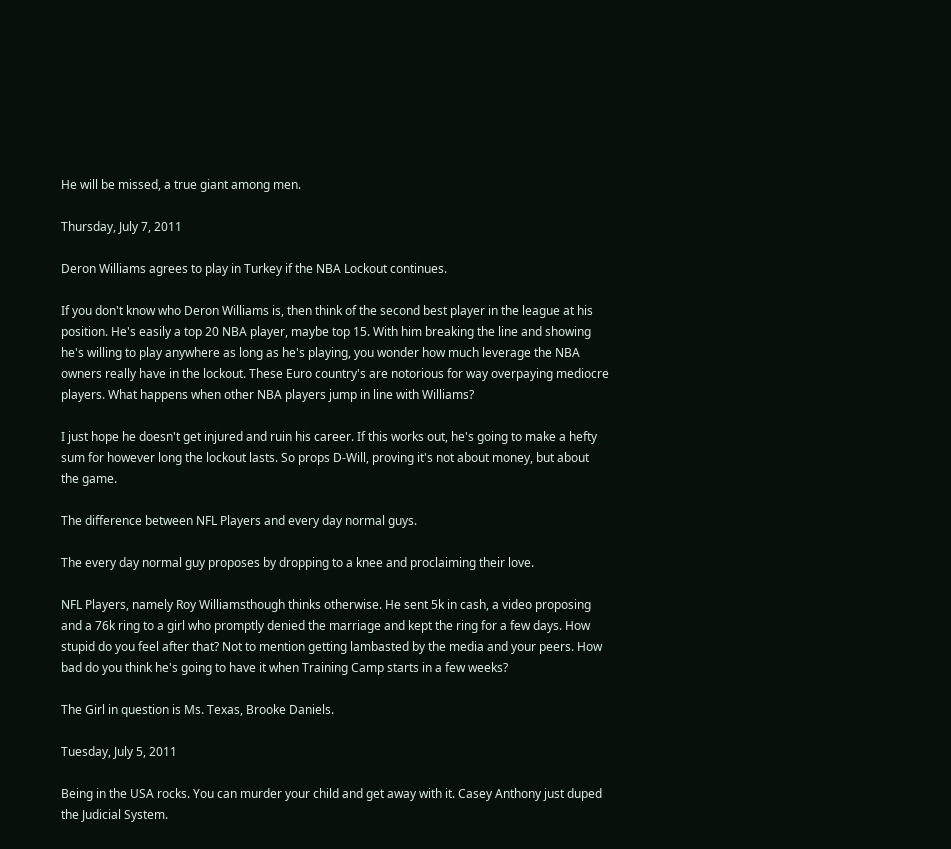He will be missed, a true giant among men.

Thursday, July 7, 2011

Deron Williams agrees to play in Turkey if the NBA Lockout continues.

If you don't know who Deron Williams is, then think of the second best player in the league at his position. He's easily a top 20 NBA player, maybe top 15. With him breaking the line and showing he's willing to play anywhere as long as he's playing, you wonder how much leverage the NBA owners really have in the lockout. These Euro country's are notorious for way overpaying mediocre players. What happens when other NBA players jump in line with Williams?

I just hope he doesn't get injured and ruin his career. If this works out, he's going to make a hefty sum for however long the lockout lasts. So props D-Will, proving it's not about money, but about the game.

The difference between NFL Players and every day normal guys.

The every day normal guy proposes by dropping to a knee and proclaiming their love.

NFL Players, namely Roy Williamsthough thinks otherwise. He sent 5k in cash, a video proposing and a 76k ring to a girl who promptly denied the marriage and kept the ring for a few days. How stupid do you feel after that? Not to mention getting lambasted by the media and your peers. How bad do you think he's going to have it when Training Camp starts in a few weeks?

The Girl in question is Ms. Texas, Brooke Daniels.

Tuesday, July 5, 2011

Being in the USA rocks. You can murder your child and get away with it. Casey Anthony just duped the Judicial System.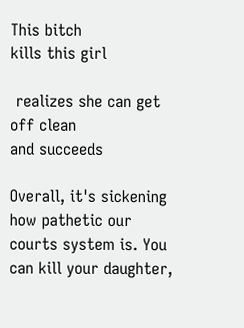This bitch
kills this girl

 realizes she can get off clean
and succeeds

Overall, it's sickening how pathetic our courts system is. You can kill your daughter,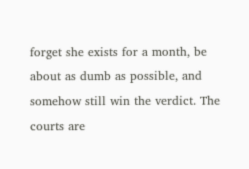forget she exists for a month, be about as dumb as possible, and somehow still win the verdict. The courts are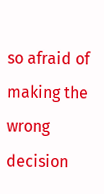so afraid of making the wrong decision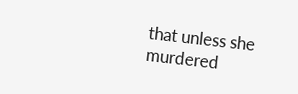that unless she murdered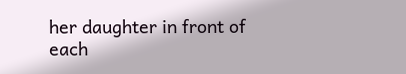her daughter in front of each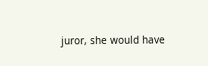juror, she would have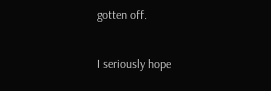gotten off.

I seriously hope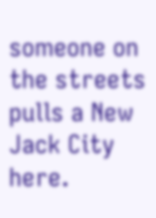someone on the streets pulls a New Jack City here.